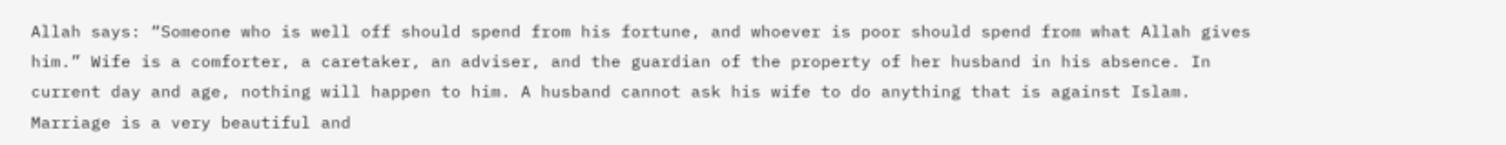Allah says: “Someone who is well off should spend from his fortune, and whoever is poor should spend from what Allah gives him.” Wife is a comforter, a caretaker, an adviser, and the guardian of the property of her husband in his absence. In current day and age, nothing will happen to him. A husband cannot ask his wife to do anything that is against Islam. Marriage is a very beautiful and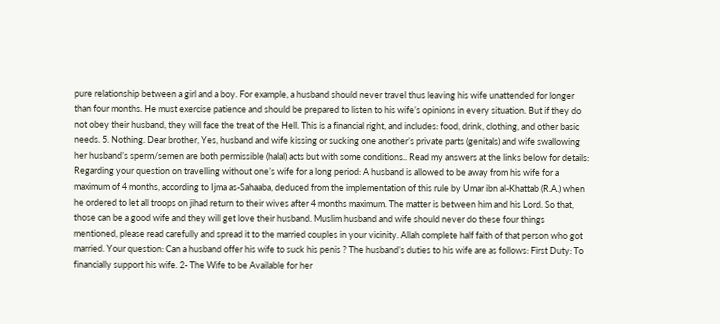pure relationship between a girl and a boy. For example, a husband should never travel thus leaving his wife unattended for longer than four months. He must exercise patience and should be prepared to listen to his wife’s opinions in every situation. But if they do not obey their husband, they will face the treat of the Hell. This is a financial right, and includes: food, drink, clothing, and other basic needs. 5. Nothing. Dear brother, Yes, husband and wife kissing or sucking one another’s private parts (genitals) and wife swallowing her husband’s sperm/semen are both permissible (halal) acts but with some conditions.. Read my answers at the links below for details: Regarding your question on travelling without one’s wife for a long period: A husband is allowed to be away from his wife for a maximum of 4 months, according to Ijma as-Sahaaba, deduced from the implementation of this rule by Umar ibn al-Khattab (R.A.) when he ordered to let all troops on jihad return to their wives after 4 months maximum. The matter is between him and his Lord. So that, those can be a good wife and they will get love their husband. Muslim husband and wife should never do these four things mentioned, please read carefully and spread it to the married couples in your vicinity. Allah complete half faith of that person who got married. Your question: Can a husband offer his wife to suck his penis ? The husband’s duties to his wife are as follows: First Duty: To financially support his wife. 2- The Wife to be Available for her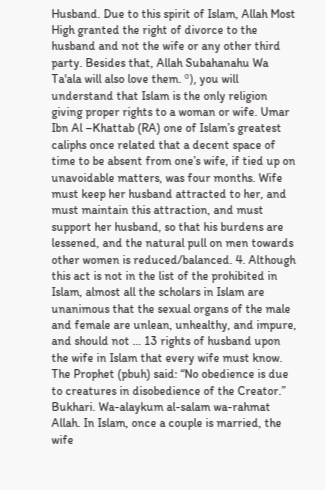Husband. Due to this spirit of Islam, Allah Most High granted the right of divorce to the husband and not the wife or any other third party. Besides that, Allah Subahanahu Wa Ta'ala will also love them. º), you will understand that Islam is the only religion giving proper rights to a woman or wife. Umar Ibn Al –Khattab (RA) one of Islam’s greatest caliphs once related that a decent space of time to be absent from one’s wife, if tied up on unavoidable matters, was four months. Wife must keep her husband attracted to her, and must maintain this attraction, and must support her husband, so that his burdens are lessened, and the natural pull on men towards other women is reduced/balanced. 4. Although this act is not in the list of the prohibited in Islam, almost all the scholars in Islam are unanimous that the sexual organs of the male and female are unlean, unhealthy, and impure, and should not … 13 rights of husband upon the wife in Islam that every wife must know. The Prophet (pbuh) said: “No obedience is due to creatures in disobedience of the Creator.” Bukhari. Wa-alaykum al-salam wa-rahmat Allah. In Islam, once a couple is married, the wife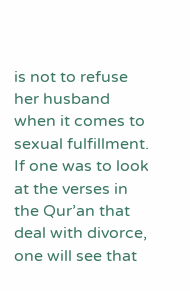is not to refuse her husband when it comes to sexual fulfillment. If one was to look at the verses in the Qur’an that deal with divorce, one will see that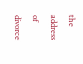the address of divorce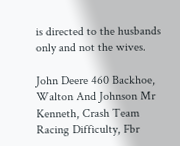is directed to the husbands only and not the wives.

John Deere 460 Backhoe, Walton And Johnson Mr Kenneth, Crash Team Racing Difficulty, Fbr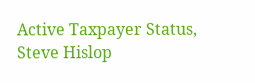Active Taxpayer Status, Steve Hislop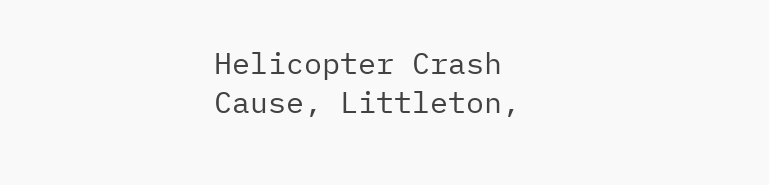Helicopter Crash Cause, Littleton,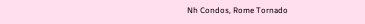Nh Condos, Rome Tornado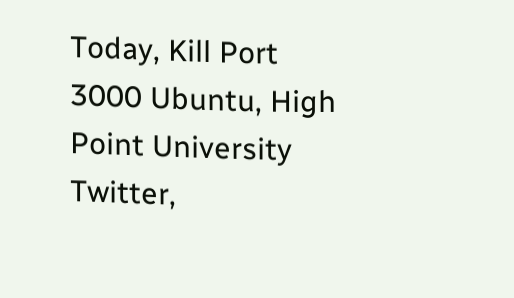Today, Kill Port 3000 Ubuntu, High Point University Twitter,